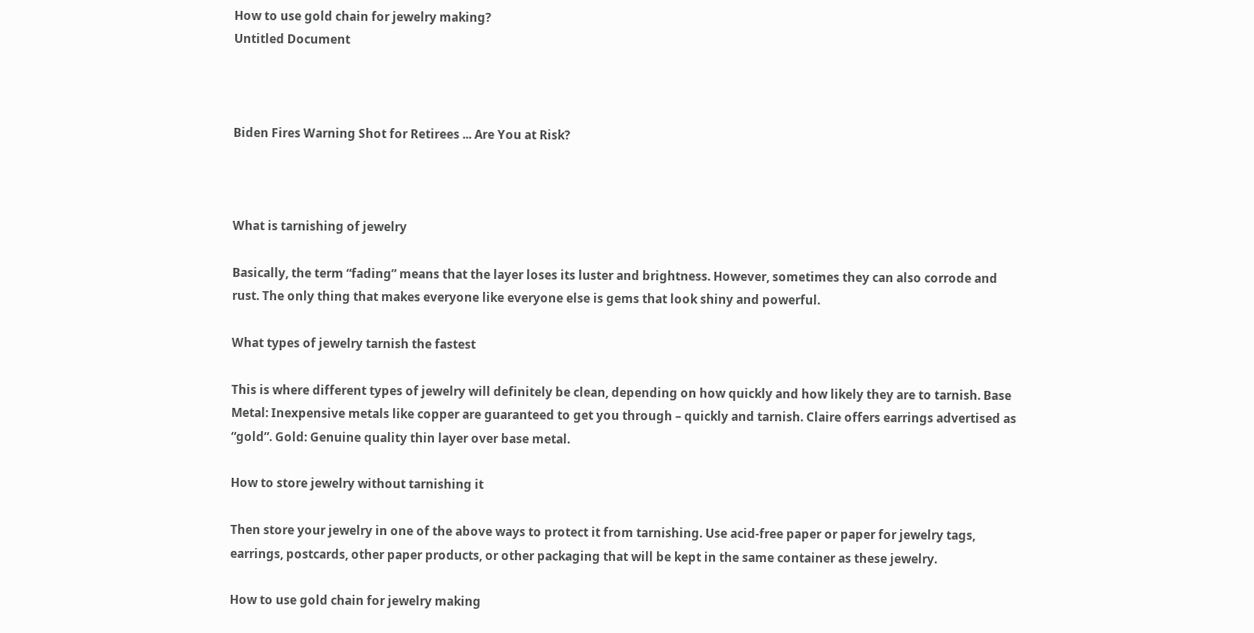How to use gold chain for jewelry making?
Untitled Document



Biden Fires Warning Shot for Retirees ... Are You at Risk?



What is tarnishing of jewelry

Basically, the term “fading” means that the layer loses its luster and brightness. However, sometimes they can also corrode and rust. The only thing that makes everyone like everyone else is gems that look shiny and powerful.

What types of jewelry tarnish the fastest

This is where different types of jewelry will definitely be clean, depending on how quickly and how likely they are to tarnish. Base Metal: Inexpensive metals like copper are guaranteed to get you through – quickly and tarnish. Claire offers earrings advertised as “gold”. Gold: Genuine quality thin layer over base metal.

How to store jewelry without tarnishing it

Then store your jewelry in one of the above ways to protect it from tarnishing. Use acid-free paper or paper for jewelry tags, earrings, postcards, other paper products, or other packaging that will be kept in the same container as these jewelry.

How to use gold chain for jewelry making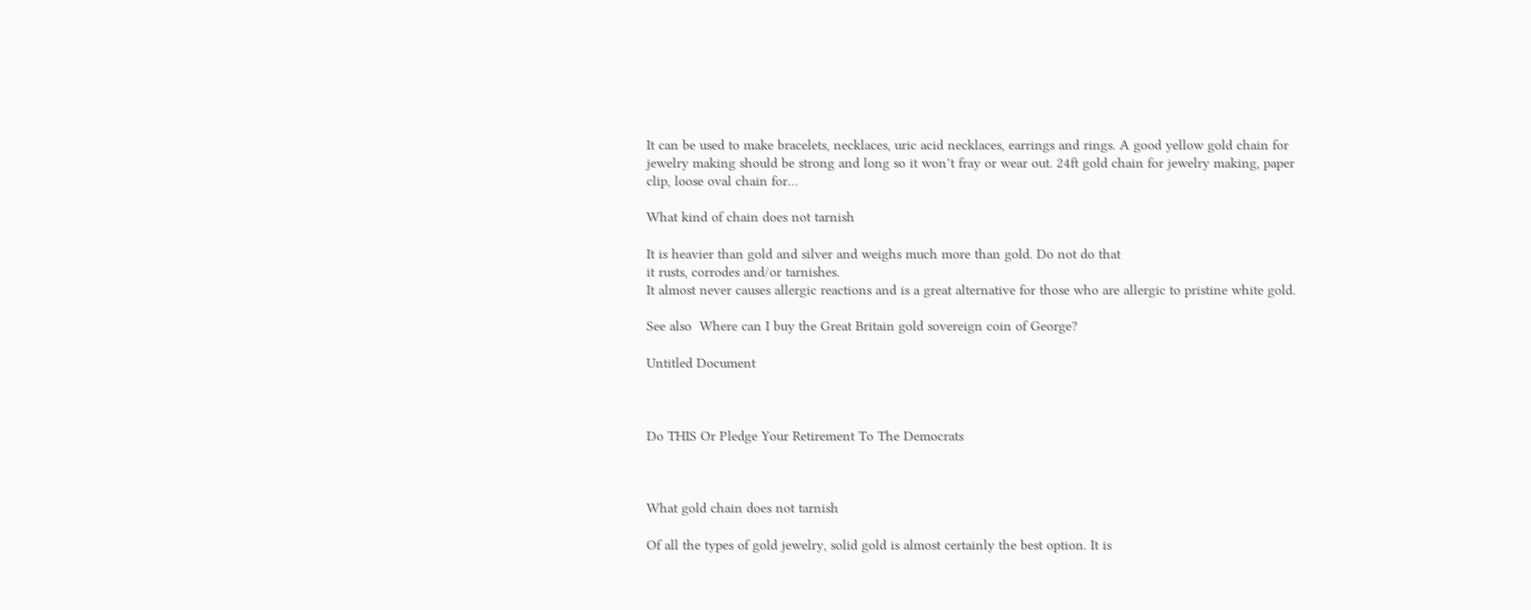It can be used to make bracelets, necklaces, uric acid necklaces, earrings and rings. A good yellow gold chain for jewelry making should be strong and long so it won’t fray or wear out. 24ft gold chain for jewelry making, paper clip, loose oval chain for…

What kind of chain does not tarnish

It is heavier than gold and silver and weighs much more than gold. Do not do that
it rusts, corrodes and/or tarnishes.
It almost never causes allergic reactions and is a great alternative for those who are allergic to pristine white gold.

See also  Where can I buy the Great Britain gold sovereign coin of George?

Untitled Document



Do THIS Or Pledge Your Retirement To The Democrats



What gold chain does not tarnish

Of all the types of gold jewelry, solid gold is almost certainly the best option. It is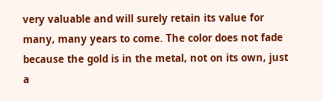very valuable and will surely retain its value for many, many years to come. The color does not fade because the gold is in the metal, not on its own, just a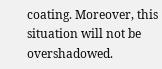coating. Moreover, this situation will not be overshadowed.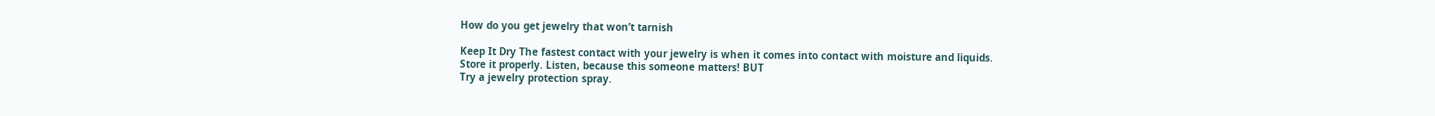How do you get jewelry that won’t tarnish

Keep It Dry The fastest contact with your jewelry is when it comes into contact with moisture and liquids.
Store it properly. Listen, because this someone matters! BUT
Try a jewelry protection spray.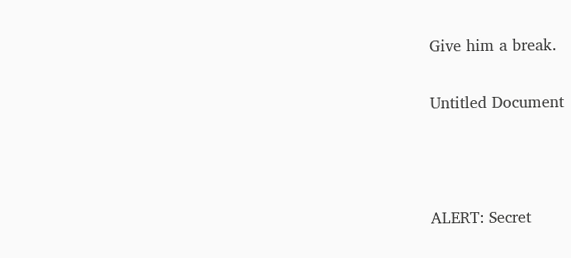Give him a break.

Untitled Document



ALERT: Secret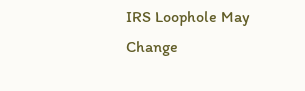IRS Loophole May Change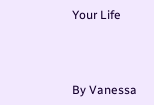Your Life



By Vanessa